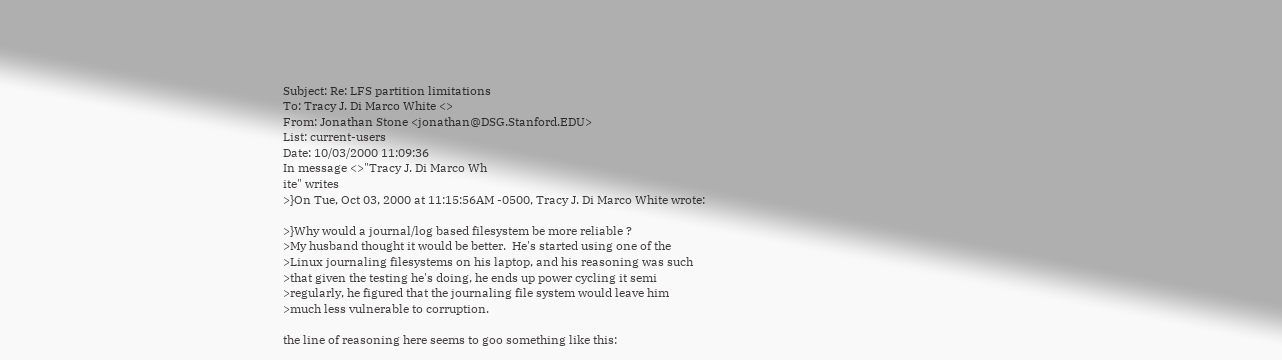Subject: Re: LFS partition limitations
To: Tracy J. Di Marco White <>
From: Jonathan Stone <jonathan@DSG.Stanford.EDU>
List: current-users
Date: 10/03/2000 11:09:36
In message <>"Tracy J. Di Marco Wh
ite" writes
>}On Tue, Oct 03, 2000 at 11:15:56AM -0500, Tracy J. Di Marco White wrote:

>}Why would a journal/log based filesystem be more reliable ?
>My husband thought it would be better.  He's started using one of the
>Linux journaling filesystems on his laptop, and his reasoning was such
>that given the testing he's doing, he ends up power cycling it semi
>regularly, he figured that the journaling file system would leave him
>much less vulnerable to corruption.

the line of reasoning here seems to goo something like this: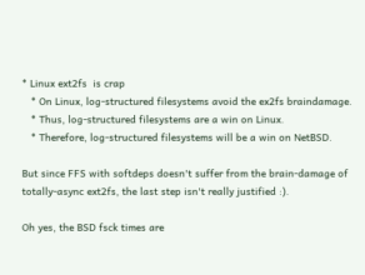* Linux ext2fs  is crap
   * On Linux, log-structured filesystems avoid the ex2fs braindamage.
   * Thus, log-structured filesystems are a win on Linux.
   * Therefore, log-structured filesystems will be a win on NetBSD.

But since FFS with softdeps doesn't suffer from the brain-damage of
totally-async ext2fs, the last step isn't really justified :).

Oh yes, the BSD fsck times are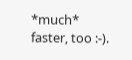*much* faster, too :-).